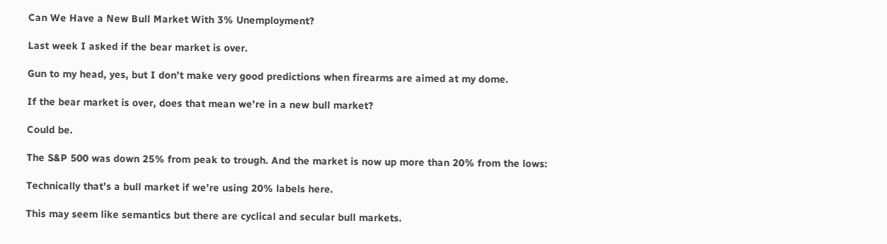Can We Have a New Bull Market With 3% Unemployment?

Last week I asked if the bear market is over.

Gun to my head, yes, but I don’t make very good predictions when firearms are aimed at my dome.

If the bear market is over, does that mean we’re in a new bull market?

Could be.

The S&P 500 was down 25% from peak to trough. And the market is now up more than 20% from the lows:

Technically that’s a bull market if we’re using 20% labels here.

This may seem like semantics but there are cyclical and secular bull markets.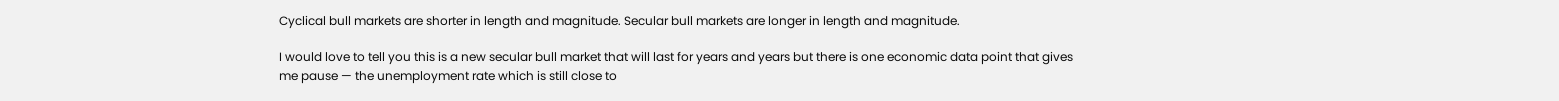Cyclical bull markets are shorter in length and magnitude. Secular bull markets are longer in length and magnitude.

I would love to tell you this is a new secular bull market that will last for years and years but there is one economic data point that gives me pause — the unemployment rate which is still close to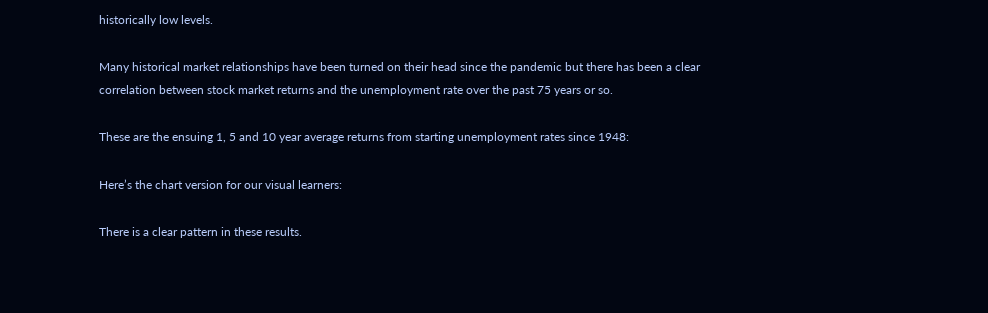historically low levels.

Many historical market relationships have been turned on their head since the pandemic but there has been a clear correlation between stock market returns and the unemployment rate over the past 75 years or so.

These are the ensuing 1, 5 and 10 year average returns from starting unemployment rates since 1948:

Here’s the chart version for our visual learners:

There is a clear pattern in these results.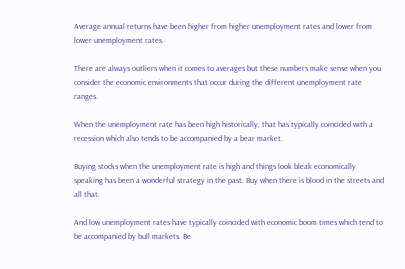Average annual returns have been higher from higher unemployment rates and lower from lower unemployment rates.

There are always outliers when it comes to averages but these numbers make sense when you consider the economic environments that occur during the different unemployment rate ranges.

When the unemployment rate has been high historically, that has typically coincided with a recession which also tends to be accompanied by a bear market.

Buying stocks when the unemployment rate is high and things look bleak economically speaking has been a wonderful strategy in the past. Buy when there is blood in the streets and all that.

And low unemployment rates have typically coincided with economic boom times which tend to be accompanied by bull markets. Be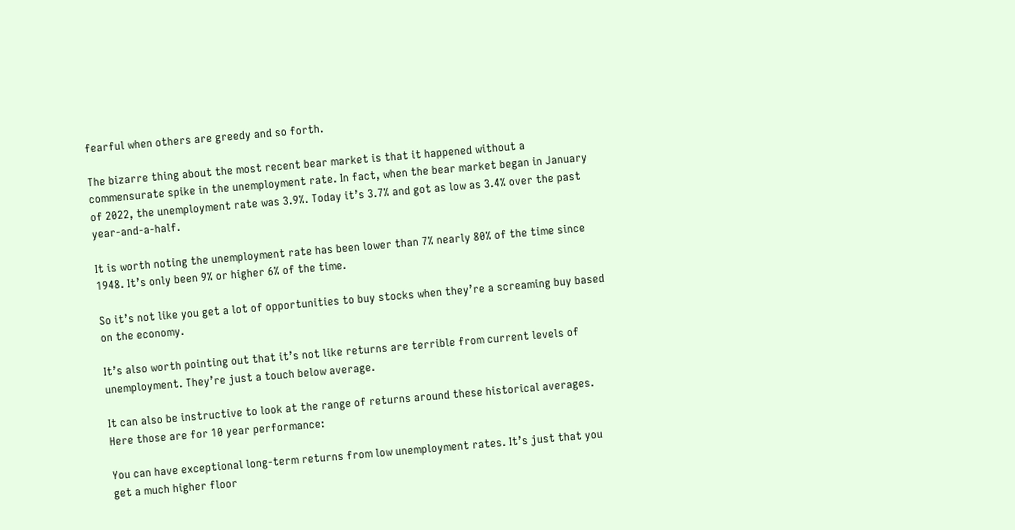fearful when others are greedy and so forth.

The bizarre thing about the most recent bear market is that it happened without a commensurate spike in the unemployment rate. In fact, when the bear market began in January of 2022, the unemployment rate was 3.9%. Today it’s 3.7% and got as low as 3.4% over the past year-and-a-half.

It is worth noting the unemployment rate has been lower than 7% nearly 80% of the time since 1948. It’s only been 9% or higher 6% of the time.

So it’s not like you get a lot of opportunities to buy stocks when they’re a screaming buy based on the economy.

It’s also worth pointing out that it’s not like returns are terrible from current levels of unemployment. They’re just a touch below average.

It can also be instructive to look at the range of returns around these historical averages. Here those are for 10 year performance:

You can have exceptional long-term returns from low unemployment rates. It’s just that you get a much higher floor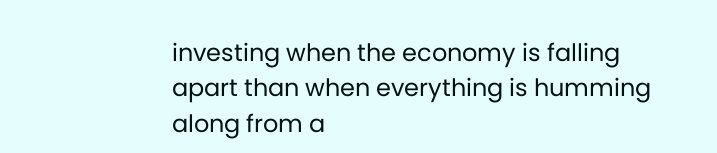investing when the economy is falling apart than when everything is humming along from a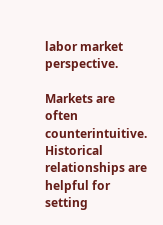labor market perspective.

Markets are often counterintuitive. Historical relationships are helpful for setting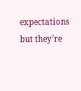expectations but they’re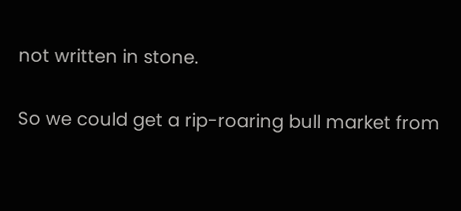not written in stone.

So we could get a rip-roaring bull market from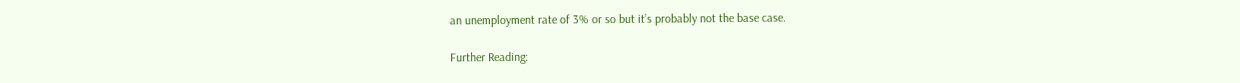an unemployment rate of 3% or so but it’s probably not the base case.

Further Reading: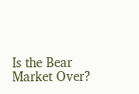Is the Bear Market Over?